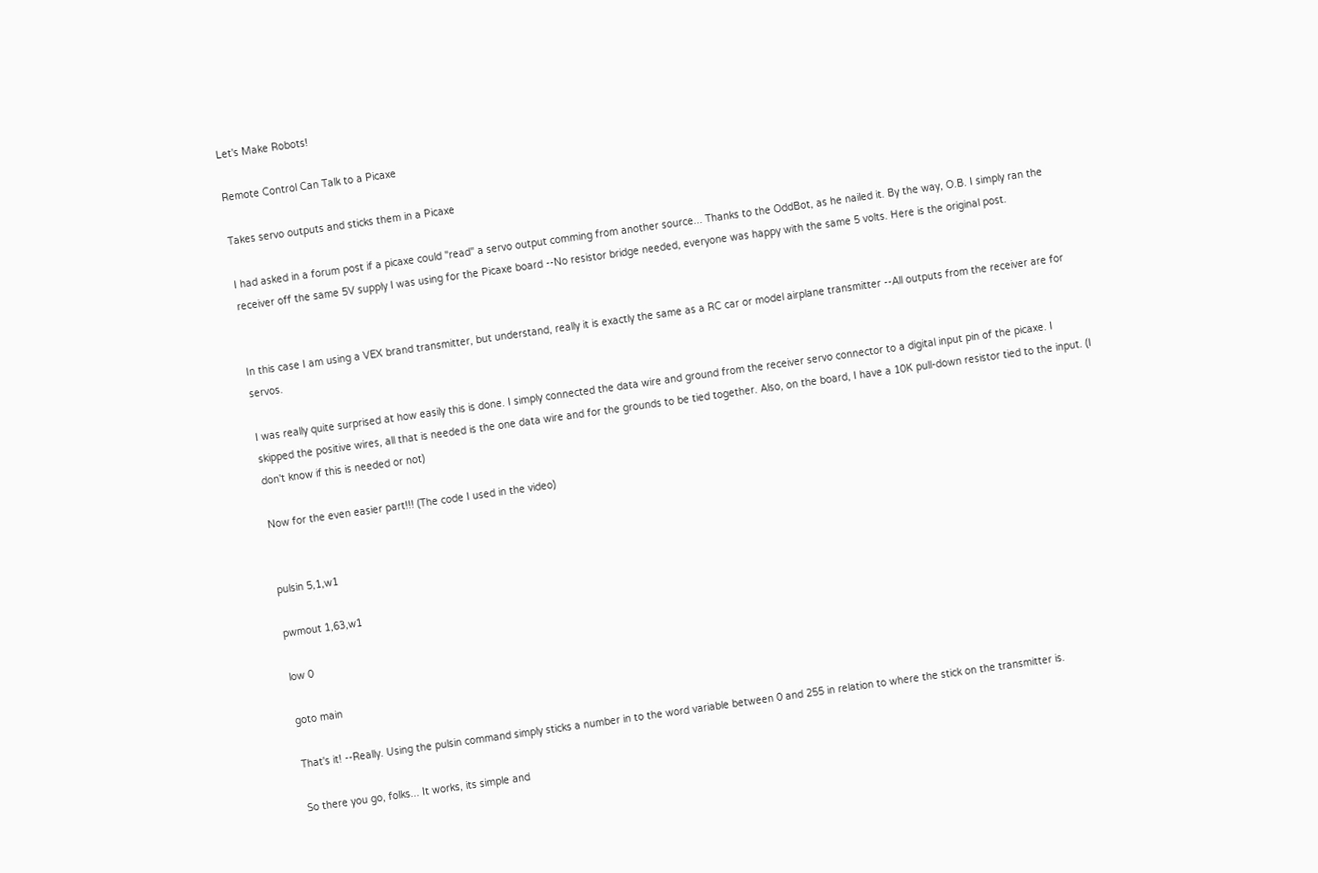Let's Make Robots!

Remote Control Can Talk to a Picaxe

Takes servo outputs and sticks them in a Picaxe

I had asked in a forum post if a picaxe could "read" a servo output comming from another source... Thanks to the OddBot, as he nailed it. By the way, O.B. I simply ran the receiver off the same 5V supply I was using for the Picaxe board --No resistor bridge needed, everyone was happy with the same 5 volts. Here is the original post.


In this case I am using a VEX brand transmitter, but understand, really it is exactly the same as a RC car or model airplane transmitter --All outputs from the receiver are for servos.

I was really quite surprised at how easily this is done. I simply connected the data wire and ground from the receiver servo connector to a digital input pin of the picaxe. I skipped the positive wires, all that is needed is the one data wire and for the grounds to be tied together. Also, on the board, I have a 10K pull-down resistor tied to the input. (I don't know if this is needed or not)

Now for the even easier part!!! (The code I used in the video)


pulsin 5,1,w1

pwmout 1,63,w1

low 0

goto main

That's it! --Really. Using the pulsin command simply sticks a number in to the word variable between 0 and 255 in relation to where the stick on the transmitter is.

So there you go, folks... It works, its simple and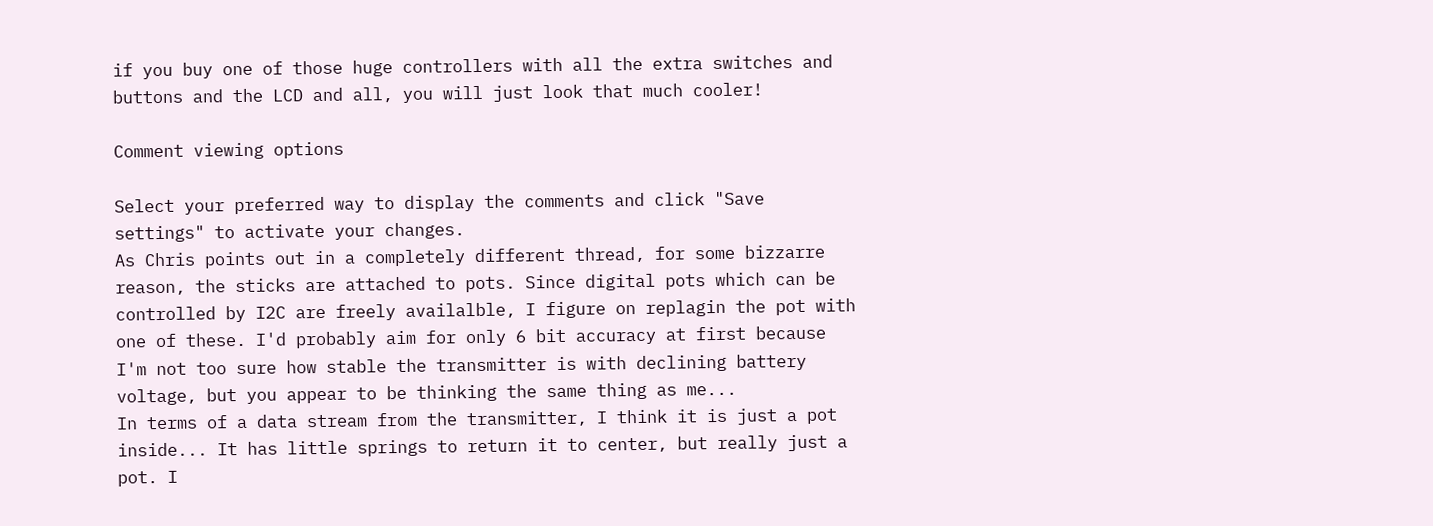if you buy one of those huge controllers with all the extra switches and buttons and the LCD and all, you will just look that much cooler!

Comment viewing options

Select your preferred way to display the comments and click "Save settings" to activate your changes.
As Chris points out in a completely different thread, for some bizzarre reason, the sticks are attached to pots. Since digital pots which can be controlled by I2C are freely availalble, I figure on replagin the pot with one of these. I'd probably aim for only 6 bit accuracy at first because I'm not too sure how stable the transmitter is with declining battery voltage, but you appear to be thinking the same thing as me...
In terms of a data stream from the transmitter, I think it is just a pot inside... It has little springs to return it to center, but really just a pot. I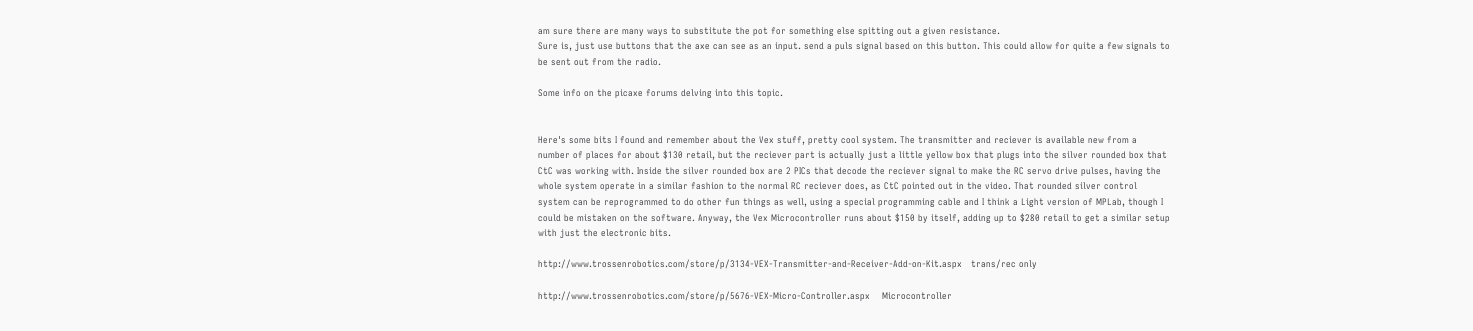am sure there are many ways to substitute the pot for something else spitting out a given resistance.
Sure is, just use buttons that the axe can see as an input. send a puls signal based on this button. This could allow for quite a few signals to be sent out from the radio.

Some info on the picaxe forums delving into this topic.


Here's some bits I found and remember about the Vex stuff, pretty cool system. The transmitter and reciever is available new from a number of places for about $130 retail, but the reciever part is actually just a little yellow box that plugs into the silver rounded box that CtC was working with. Inside the silver rounded box are 2 PICs that decode the reciever signal to make the RC servo drive pulses, having the whole system operate in a similar fashion to the normal RC reciever does, as CtC pointed out in the video. That rounded silver control system can be reprogrammed to do other fun things as well, using a special programming cable and I think a Light version of MPLab, though I could be mistaken on the software. Anyway, the Vex Microcontroller runs about $150 by itself, adding up to $280 retail to get a similar setup with just the electronic bits.

http://www.trossenrobotics.com/store/p/3134-VEX-Transmitter-and-Receiver-Add-on-Kit.aspx   trans/rec only

http://www.trossenrobotics.com/store/p/5676-VEX-Micro-Controller.aspx    Microcontroller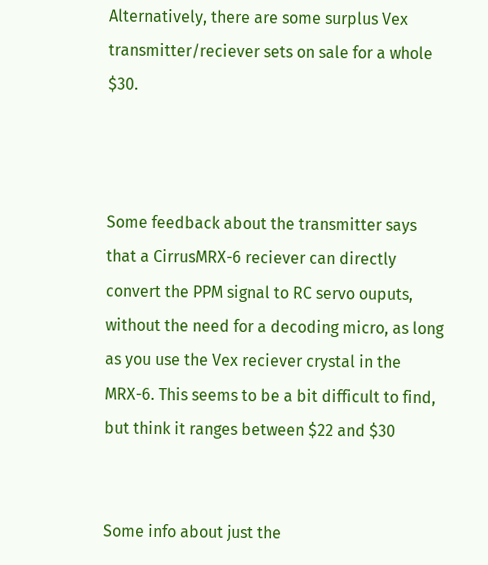Alternatively, there are some surplus Vex transmitter/reciever sets on sale for a whole $30.



Some feedback about the transmitter says that a CirrusMRX-6 reciever can directly convert the PPM signal to RC servo ouputs, without the need for a decoding micro, as long as you use the Vex reciever crystal in the MRX-6. This seems to be a bit difficult to find, but think it ranges between $22 and $30


Some info about just the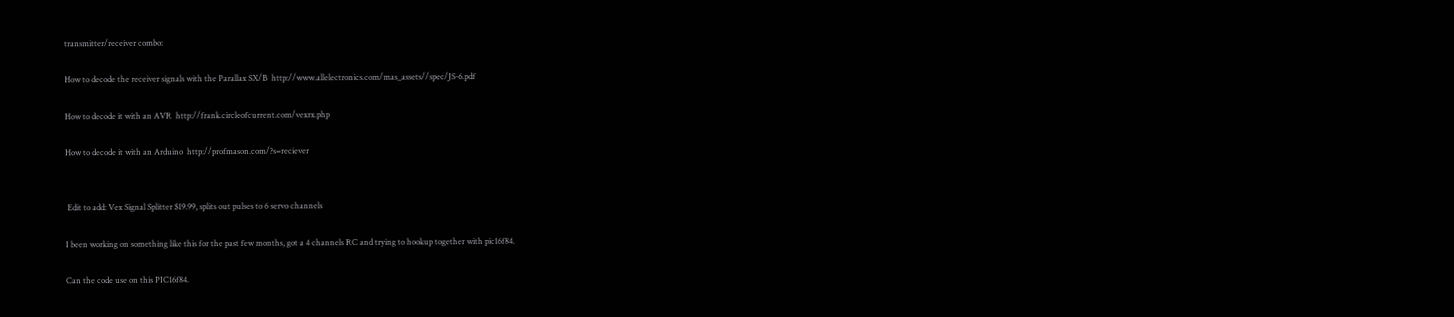transmitter/receiver combo:

How to decode the receiver signals with the Parallax SX/B  http://www.allelectronics.com/mas_assets//spec/JS-6.pdf

How to decode it with an AVR  http://frank.circleofcurrent.com/vexrx.php

How to decode it with an Arduino  http://profmason.com/?s=reciever


 Edit to add: Vex Signal Splitter $19.99, splits out pulses to 6 servo channels

I been working on something like this for the past few months, got a 4 channels RC and trying to hookup together with pic16f84.

Can the code use on this PIC16f84.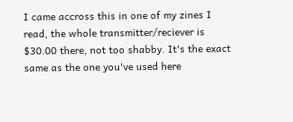I came accross this in one of my zines I read, the whole transmitter/reciever is $30.00 there, not too shabby. It's the exact same as the one you've used here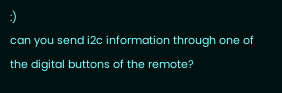:)
can you send i2c information through one of the digital buttons of the remote?